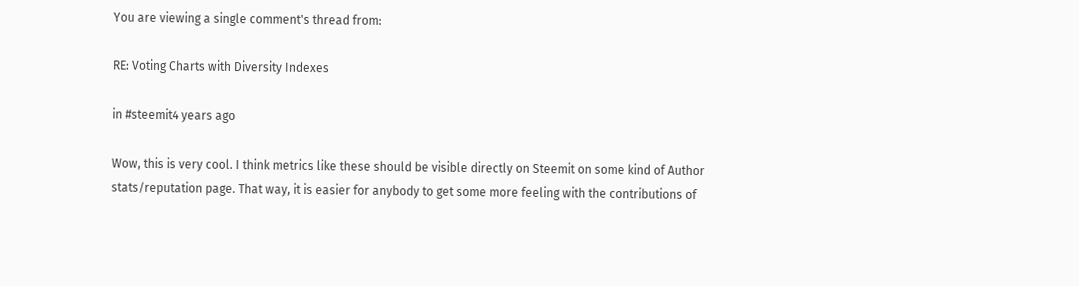You are viewing a single comment's thread from:

RE: Voting Charts with Diversity Indexes

in #steemit4 years ago

Wow, this is very cool. I think metrics like these should be visible directly on Steemit on some kind of Author stats/reputation page. That way, it is easier for anybody to get some more feeling with the contributions of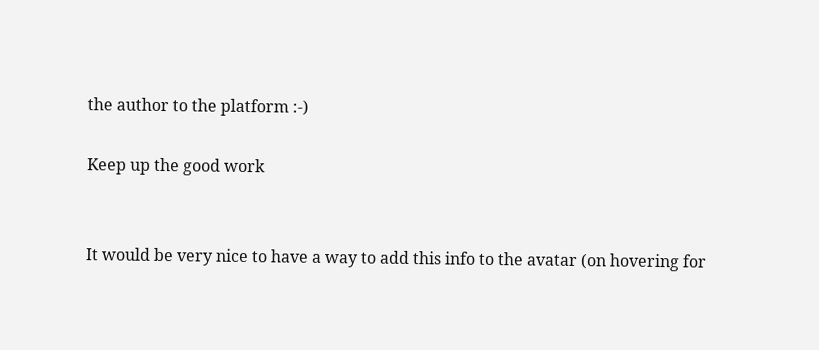the author to the platform :-)

Keep up the good work


It would be very nice to have a way to add this info to the avatar (on hovering for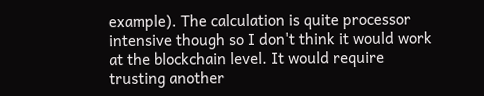example). The calculation is quite processor intensive though so I don't think it would work at the blockchain level. It would require trusting another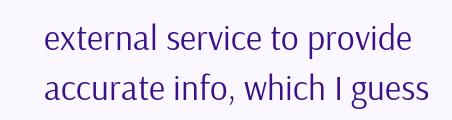external service to provide accurate info, which I guess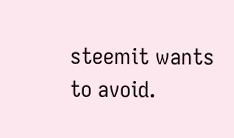steemit wants to avoid.